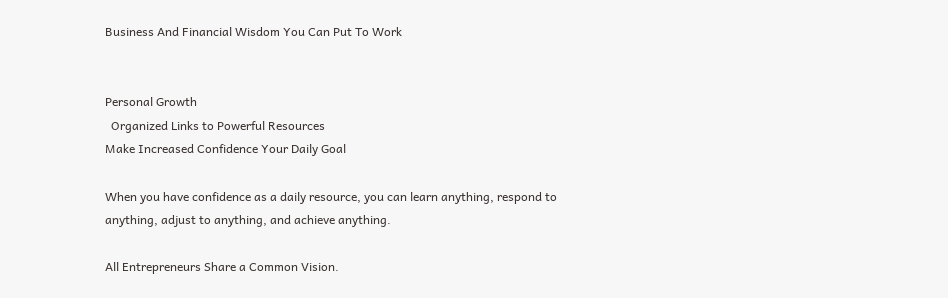Business And Financial Wisdom You Can Put To Work


Personal Growth
  Organized Links to Powerful Resources
Make Increased Confidence Your Daily Goal

When you have confidence as a daily resource, you can learn anything, respond to anything, adjust to anything, and achieve anything.

All Entrepreneurs Share a Common Vision.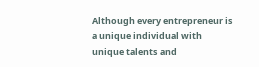Although every entrepreneur is a unique individual with unique talents and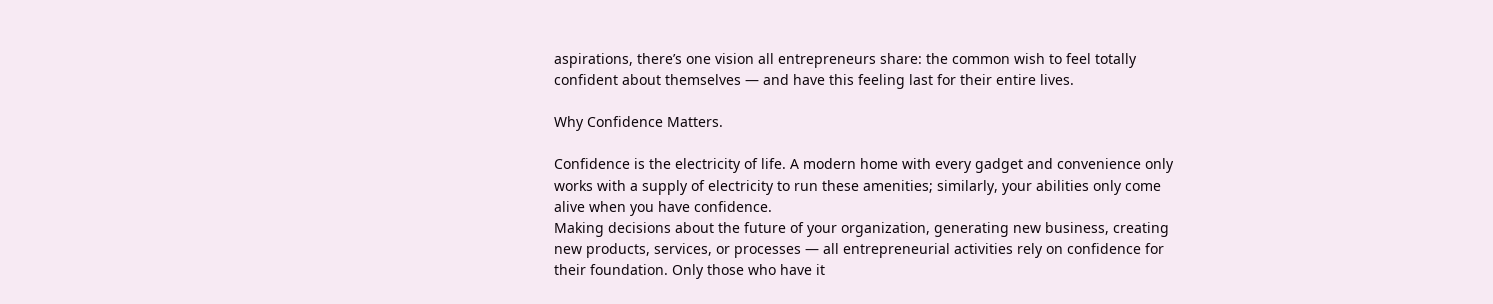aspirations, there’s one vision all entrepreneurs share: the common wish to feel totally confident about themselves — and have this feeling last for their entire lives.

Why Confidence Matters.

Confidence is the electricity of life. A modern home with every gadget and convenience only works with a supply of electricity to run these amenities; similarly, your abilities only come alive when you have confidence.
Making decisions about the future of your organization, generating new business, creating new products, services, or processes — all entrepreneurial activities rely on confidence for their foundation. Only those who have it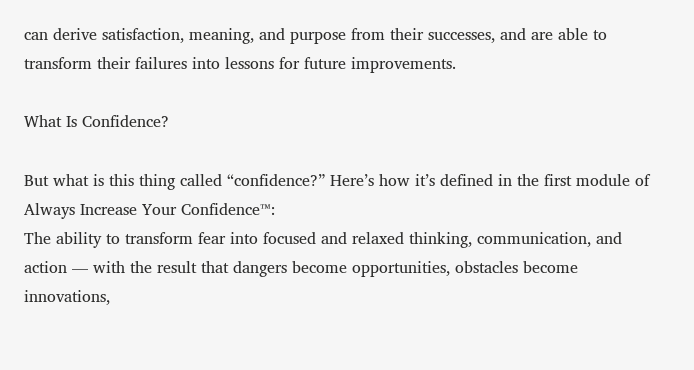can derive satisfaction, meaning, and purpose from their successes, and are able to transform their failures into lessons for future improvements.

What Is Confidence?

But what is this thing called “confidence?” Here’s how it’s defined in the first module of Always Increase Your Confidence™:
The ability to transform fear into focused and relaxed thinking, communication, and action — with the result that dangers become opportunities, obstacles become innovations,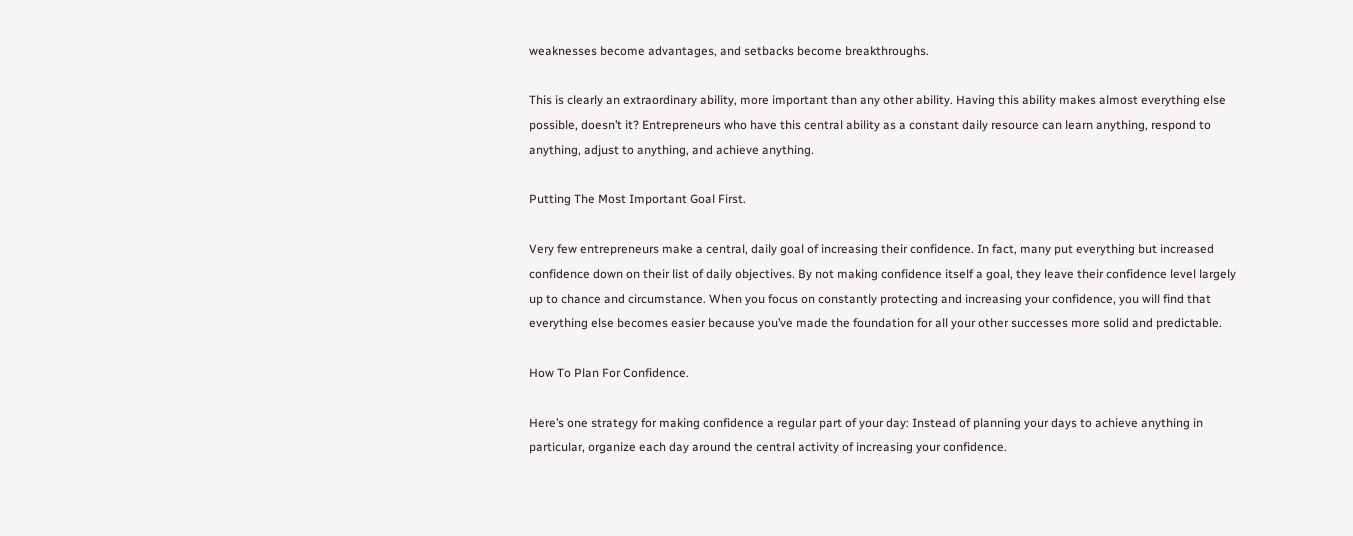weaknesses become advantages, and setbacks become breakthroughs.

This is clearly an extraordinary ability, more important than any other ability. Having this ability makes almost everything else possible, doesn’t it? Entrepreneurs who have this central ability as a constant daily resource can learn anything, respond to anything, adjust to anything, and achieve anything.

Putting The Most Important Goal First.

Very few entrepreneurs make a central, daily goal of increasing their confidence. In fact, many put everything but increased confidence down on their list of daily objectives. By not making confidence itself a goal, they leave their confidence level largely up to chance and circumstance. When you focus on constantly protecting and increasing your confidence, you will find that everything else becomes easier because you’ve made the foundation for all your other successes more solid and predictable.

How To Plan For Confidence.

Here’s one strategy for making confidence a regular part of your day: Instead of planning your days to achieve anything in particular, organize each day around the central activity of increasing your confidence.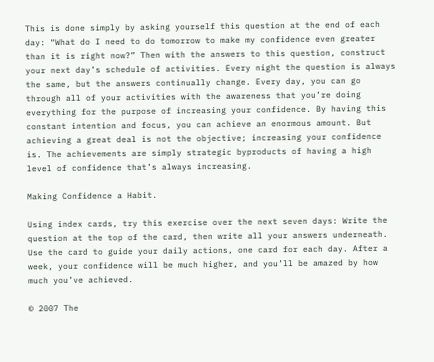This is done simply by asking yourself this question at the end of each day: “What do I need to do tomorrow to make my confidence even greater than it is right now?” Then with the answers to this question, construct your next day’s schedule of activities. Every night the question is always the same, but the answers continually change. Every day, you can go through all of your activities with the awareness that you’re doing everything for the purpose of increasing your confidence. By having this constant intention and focus, you can achieve an enormous amount. But achieving a great deal is not the objective; increasing your confidence is. The achievements are simply strategic byproducts of having a high level of confidence that’s always increasing.

Making Confidence a Habit.

Using index cards, try this exercise over the next seven days: Write the question at the top of the card, then write all your answers underneath. Use the card to guide your daily actions, one card for each day. After a week, your confidence will be much higher, and you’ll be amazed by how much you’ve achieved.

© 2007 The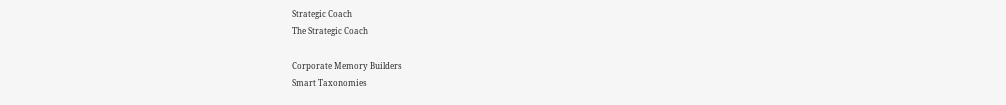Strategic Coach
The Strategic Coach

Corporate Memory Builders
Smart Taxonomies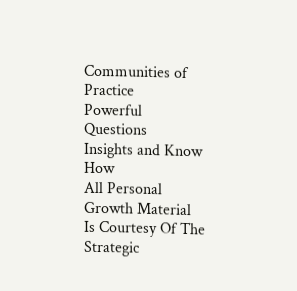Communities of Practice
Powerful Questions
Insights and Know How
All Personal Growth Material Is Courtesy Of The Strategic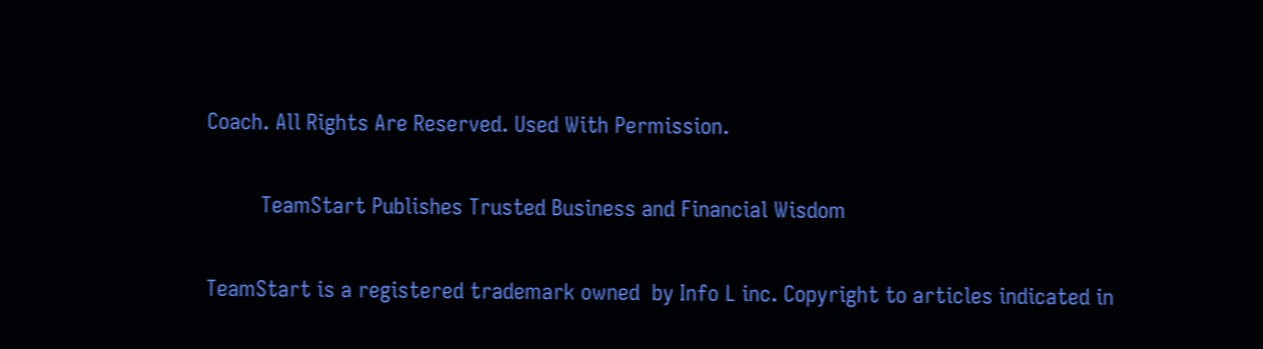Coach. All Rights Are Reserved. Used With Permission.

         TeamStart Publishes Trusted Business and Financial Wisdom

TeamStart is a registered trademark owned  by Info L inc. Copyright to articles indicated in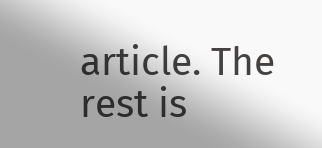article. The rest is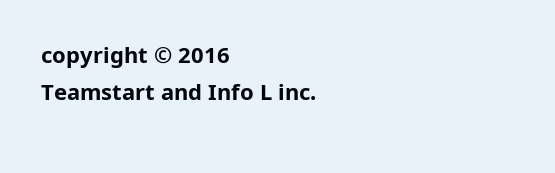copyright © 2016 Teamstart and Info L inc.